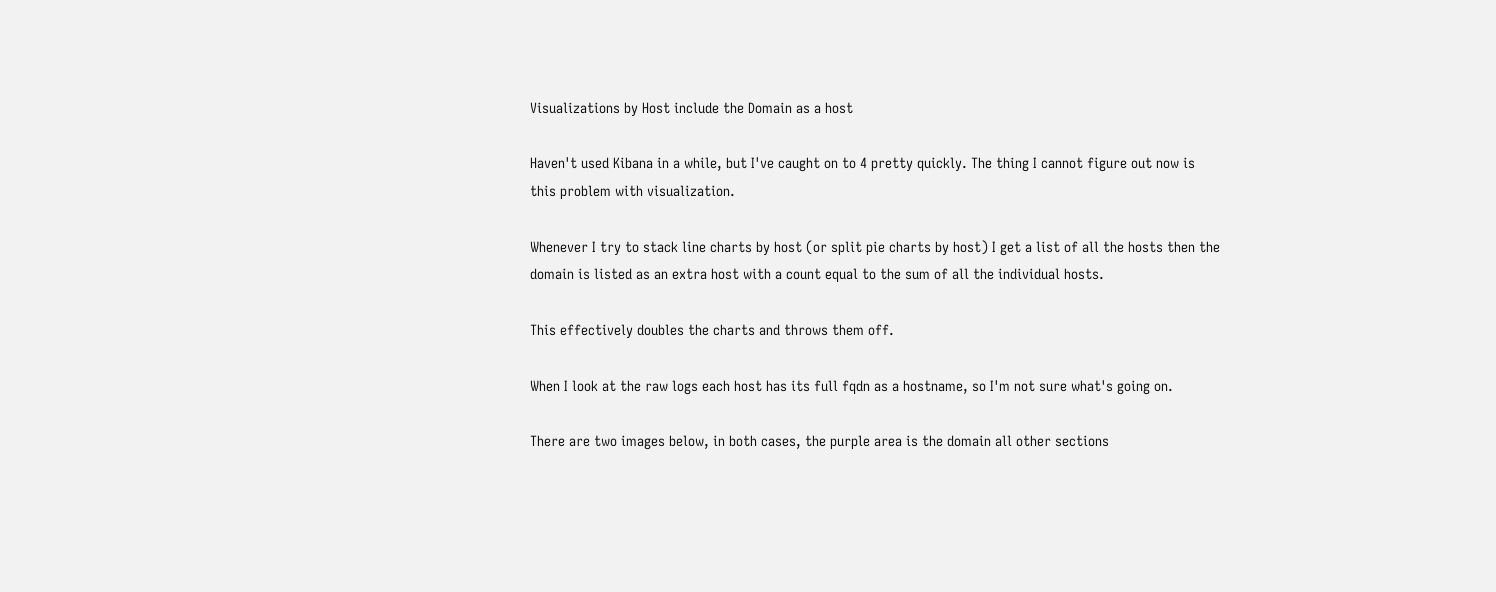Visualizations by Host include the Domain as a host

Haven't used Kibana in a while, but I've caught on to 4 pretty quickly. The thing I cannot figure out now is this problem with visualization.

Whenever I try to stack line charts by host (or split pie charts by host) I get a list of all the hosts then the domain is listed as an extra host with a count equal to the sum of all the individual hosts.

This effectively doubles the charts and throws them off.

When I look at the raw logs each host has its full fqdn as a hostname, so I'm not sure what's going on.

There are two images below, in both cases, the purple area is the domain all other sections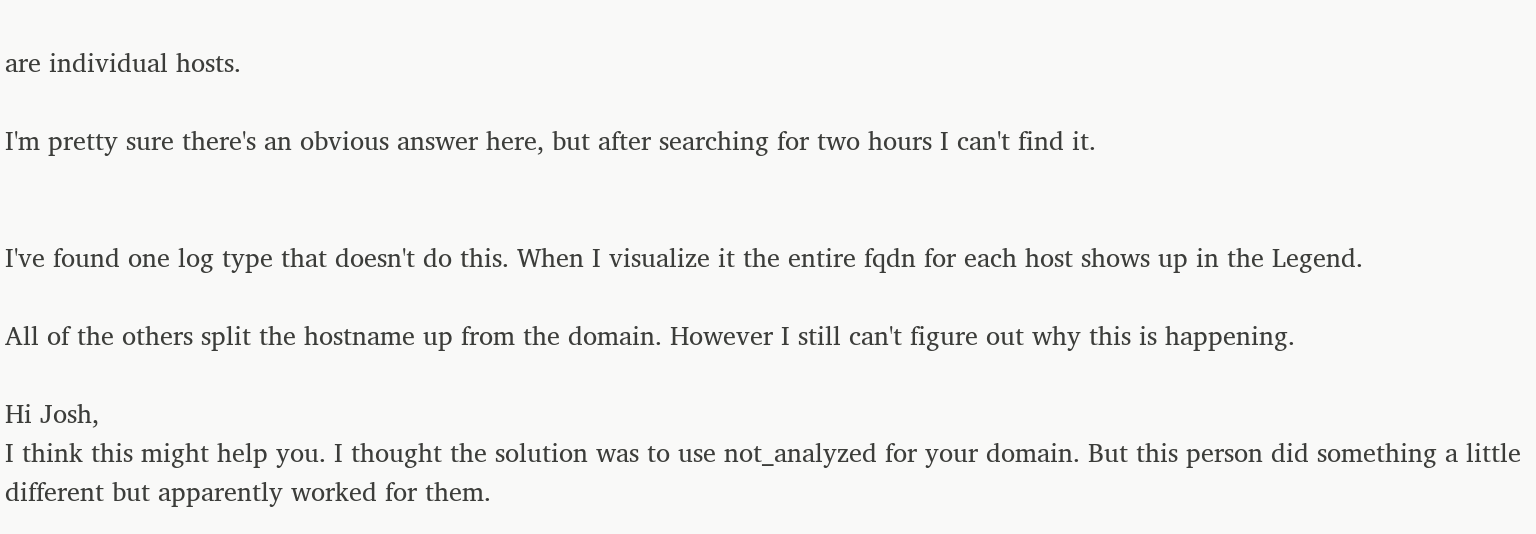are individual hosts.

I'm pretty sure there's an obvious answer here, but after searching for two hours I can't find it.


I've found one log type that doesn't do this. When I visualize it the entire fqdn for each host shows up in the Legend.

All of the others split the hostname up from the domain. However I still can't figure out why this is happening.

Hi Josh,
I think this might help you. I thought the solution was to use not_analyzed for your domain. But this person did something a little different but apparently worked for them.